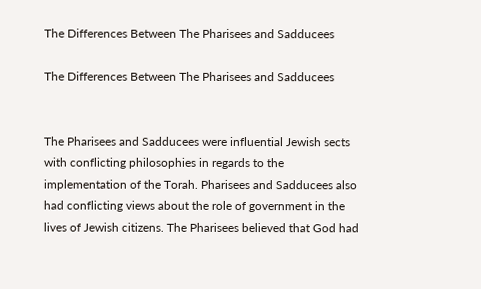The Differences Between The Pharisees and Sadducees

The Differences Between The Pharisees and Sadducees


The Pharisees and Sadducees were influential Jewish sects with conflicting philosophies in regards to the implementation of the Torah. Pharisees and Sadducees also had conflicting views about the role of government in the lives of Jewish citizens. The Pharisees believed that God had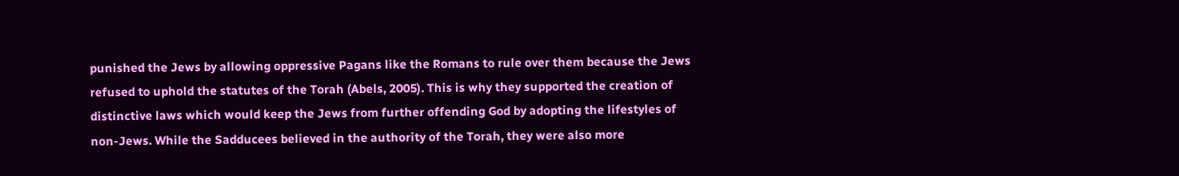punished the Jews by allowing oppressive Pagans like the Romans to rule over them because the Jews refused to uphold the statutes of the Torah (Abels, 2005). This is why they supported the creation of distinctive laws which would keep the Jews from further offending God by adopting the lifestyles of non-Jews. While the Sadducees believed in the authority of the Torah, they were also more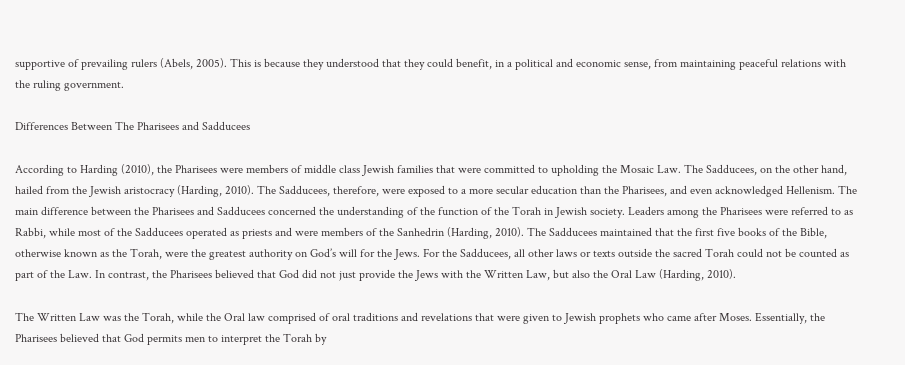supportive of prevailing rulers (Abels, 2005). This is because they understood that they could benefit, in a political and economic sense, from maintaining peaceful relations with the ruling government.

Differences Between The Pharisees and Sadducees

According to Harding (2010), the Pharisees were members of middle class Jewish families that were committed to upholding the Mosaic Law. The Sadducees, on the other hand, hailed from the Jewish aristocracy (Harding, 2010). The Sadducees, therefore, were exposed to a more secular education than the Pharisees, and even acknowledged Hellenism. The main difference between the Pharisees and Sadducees concerned the understanding of the function of the Torah in Jewish society. Leaders among the Pharisees were referred to as Rabbi, while most of the Sadducees operated as priests and were members of the Sanhedrin (Harding, 2010). The Sadducees maintained that the first five books of the Bible, otherwise known as the Torah, were the greatest authority on God’s will for the Jews. For the Sadducees, all other laws or texts outside the sacred Torah could not be counted as part of the Law. In contrast, the Pharisees believed that God did not just provide the Jews with the Written Law, but also the Oral Law (Harding, 2010).

The Written Law was the Torah, while the Oral law comprised of oral traditions and revelations that were given to Jewish prophets who came after Moses. Essentially, the Pharisees believed that God permits men to interpret the Torah by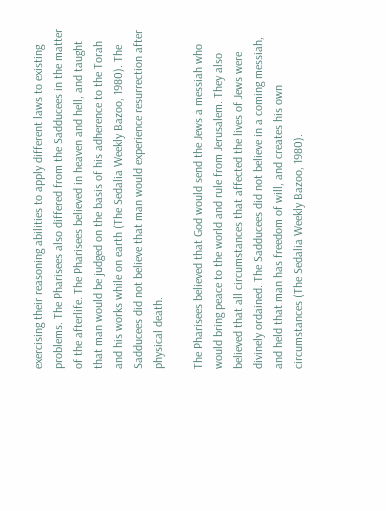exercising their reasoning abilities to apply different laws to existing problems. The Pharisees also differed from the Sadducees in the matter of the afterlife. The Pharisees believed in heaven and hell, and taught that man would be judged on the basis of his adherence to the Torah and his works while on earth (The Sedalia Weekly Bazoo, 1980). The Sadducees did not believe that man would experience resurrection after physical death.

The Pharisees believed that God would send the Jews a messiah who would bring peace to the world and rule from Jerusalem. They also believed that all circumstances that affected the lives of Jews were divinely ordained. The Sadducees did not believe in a coming messiah, and held that man has freedom of will, and creates his own circumstances (The Sedalia Weekly Bazoo, 1980).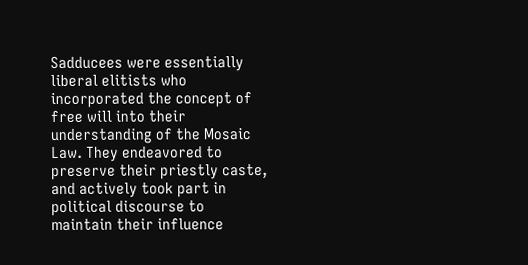Sadducees were essentially liberal elitists who incorporated the concept of free will into their understanding of the Mosaic Law. They endeavored to preserve their priestly caste, and actively took part in political discourse to maintain their influence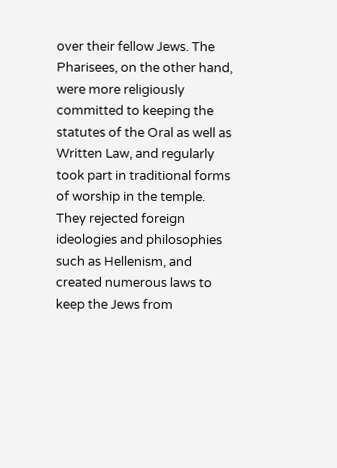over their fellow Jews. The Pharisees, on the other hand, were more religiously committed to keeping the statutes of the Oral as well as Written Law, and regularly took part in traditional forms of worship in the temple. They rejected foreign ideologies and philosophies such as Hellenism, and created numerous laws to keep the Jews from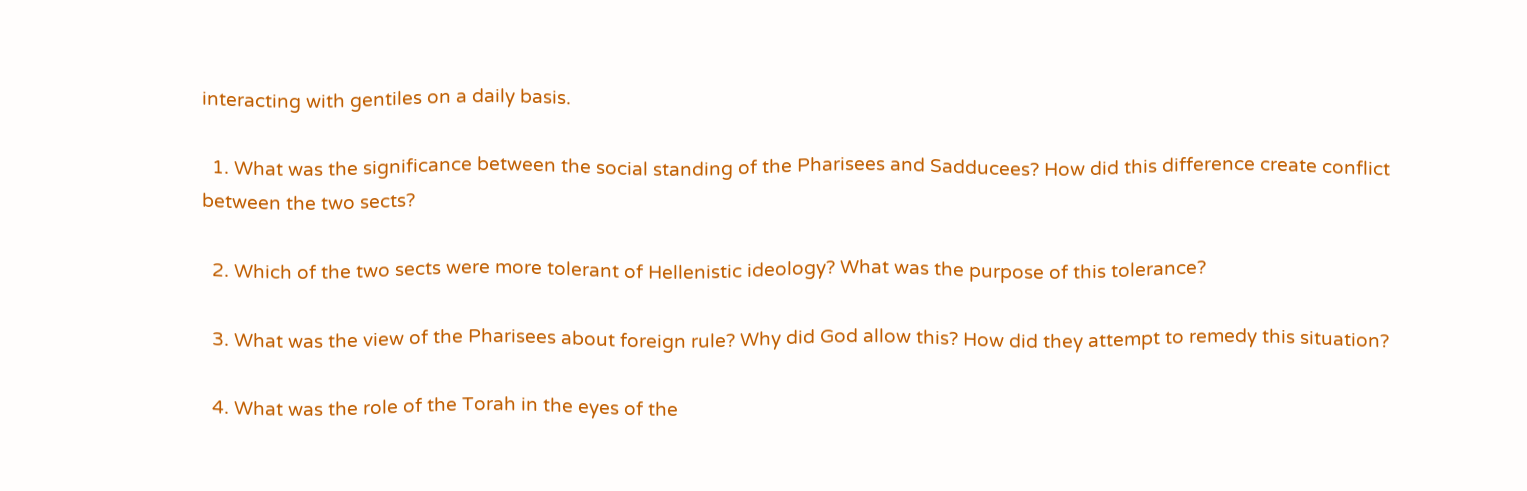interacting with gentiles on a daily basis.

  1. What was the significance between the social standing of the Pharisees and Sadducees? How did this difference create conflict between the two sects?

  2. Which of the two sects were more tolerant of Hellenistic ideology? What was the purpose of this tolerance?

  3. What was the view of the Pharisees about foreign rule? Why did God allow this? How did they attempt to remedy this situation?

  4. What was the role of the Torah in the eyes of the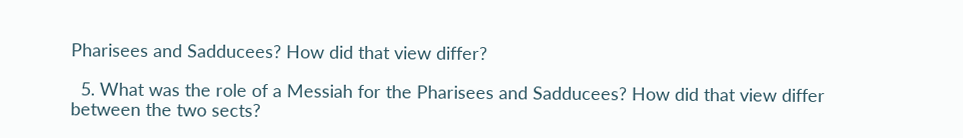Pharisees and Sadducees? How did that view differ?

  5. What was the role of a Messiah for the Pharisees and Sadducees? How did that view differ between the two sects?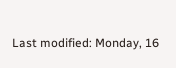Last modified: Monday, 16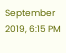September 2019, 6:15 PM